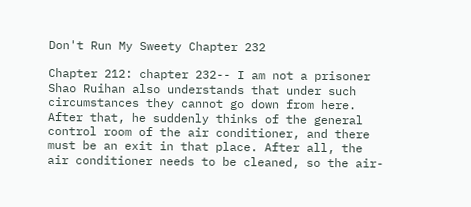Don't Run My Sweety Chapter 232

Chapter 212: chapter 232-- I am not a prisoner
Shao Ruihan also understands that under such circumstances they cannot go down from here. After that, he suddenly thinks of the general control room of the air conditioner, and there must be an exit in that place. After all, the air conditioner needs to be cleaned, so the air-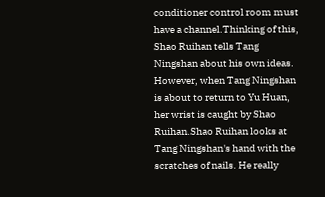conditioner control room must have a channel.Thinking of this, Shao Ruihan tells Tang Ningshan about his own ideas. However, when Tang Ningshan is about to return to Yu Huan, her wrist is caught by Shao Ruihan.Shao Ruihan looks at Tang Ningshan's hand with the scratches of nails. He really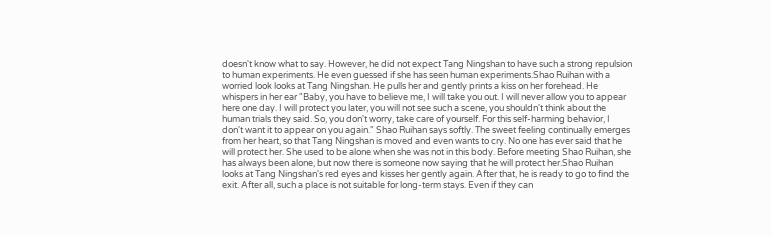doesn't know what to say. However, he did not expect Tang Ningshan to have such a strong repulsion to human experiments. He even guessed if she has seen human experiments.Shao Ruihan with a worried look looks at Tang Ningshan. He pulls her and gently prints a kiss on her forehead. He whispers in her ear "Baby, you have to believe me, I will take you out. I will never allow you to appear here one day. I will protect you later, you will not see such a scene, you shouldn't think about the human trials they said. So, you don't worry, take care of yourself. For this self-harming behavior, I don't want it to appear on you again." Shao Ruihan says softly. The sweet feeling continually emerges from her heart, so that Tang Ningshan is moved and even wants to cry. No one has ever said that he will protect her. She used to be alone when she was not in this body. Before meeting Shao Ruihan, she has always been alone, but now there is someone now saying that he will protect her.Shao Ruihan looks at Tang Ningshan's red eyes and kisses her gently again. After that, he is ready to go to find the exit. After all, such a place is not suitable for long-term stays. Even if they can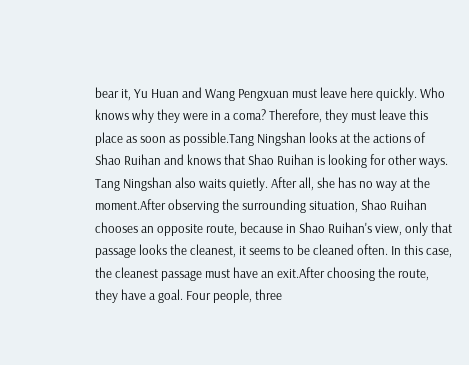bear it, Yu Huan and Wang Pengxuan must leave here quickly. Who knows why they were in a coma? Therefore, they must leave this place as soon as possible.Tang Ningshan looks at the actions of Shao Ruihan and knows that Shao Ruihan is looking for other ways. Tang Ningshan also waits quietly. After all, she has no way at the moment.After observing the surrounding situation, Shao Ruihan chooses an opposite route, because in Shao Ruihan's view, only that passage looks the cleanest, it seems to be cleaned often. In this case, the cleanest passage must have an exit.After choosing the route, they have a goal. Four people, three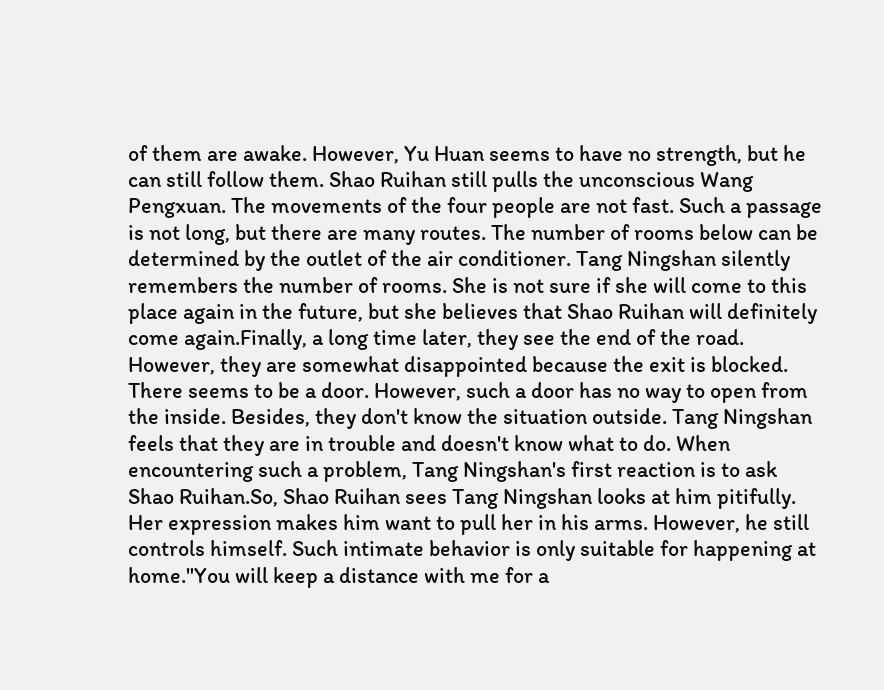of them are awake. However, Yu Huan seems to have no strength, but he can still follow them. Shao Ruihan still pulls the unconscious Wang Pengxuan. The movements of the four people are not fast. Such a passage is not long, but there are many routes. The number of rooms below can be determined by the outlet of the air conditioner. Tang Ningshan silently remembers the number of rooms. She is not sure if she will come to this place again in the future, but she believes that Shao Ruihan will definitely come again.Finally, a long time later, they see the end of the road. However, they are somewhat disappointed because the exit is blocked. There seems to be a door. However, such a door has no way to open from the inside. Besides, they don't know the situation outside. Tang Ningshan feels that they are in trouble and doesn't know what to do. When encountering such a problem, Tang Ningshan's first reaction is to ask Shao Ruihan.So, Shao Ruihan sees Tang Ningshan looks at him pitifully. Her expression makes him want to pull her in his arms. However, he still controls himself. Such intimate behavior is only suitable for happening at home."You will keep a distance with me for a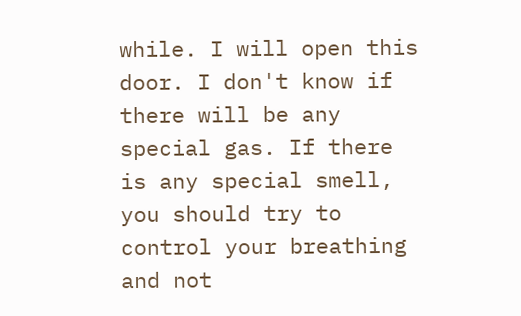while. I will open this door. I don't know if there will be any special gas. If there is any special smell, you should try to control your breathing and not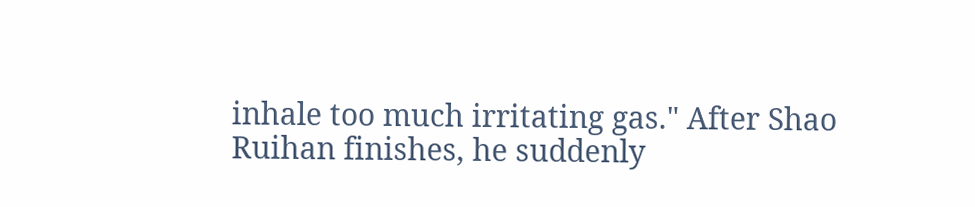inhale too much irritating gas." After Shao Ruihan finishes, he suddenly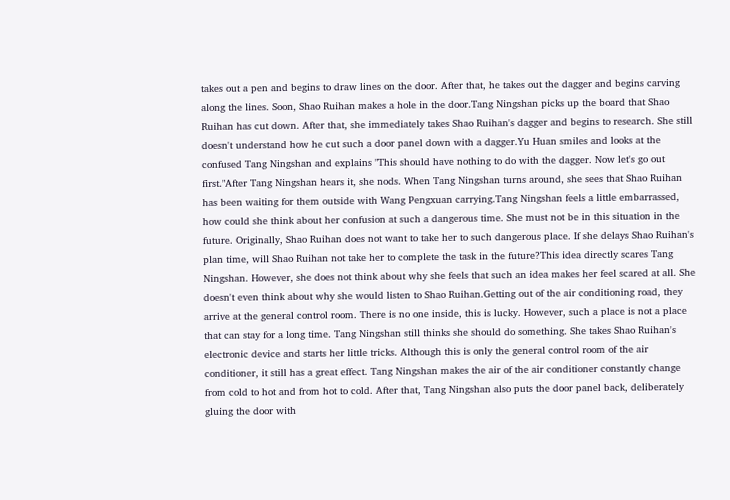takes out a pen and begins to draw lines on the door. After that, he takes out the dagger and begins carving along the lines. Soon, Shao Ruihan makes a hole in the door.Tang Ningshan picks up the board that Shao Ruihan has cut down. After that, she immediately takes Shao Ruihan's dagger and begins to research. She still doesn't understand how he cut such a door panel down with a dagger.Yu Huan smiles and looks at the confused Tang Ningshan and explains "This should have nothing to do with the dagger. Now let's go out first."After Tang Ningshan hears it, she nods. When Tang Ningshan turns around, she sees that Shao Ruihan has been waiting for them outside with Wang Pengxuan carrying.Tang Ningshan feels a little embarrassed, how could she think about her confusion at such a dangerous time. She must not be in this situation in the future. Originally, Shao Ruihan does not want to take her to such dangerous place. If she delays Shao Ruihan's plan time, will Shao Ruihan not take her to complete the task in the future?This idea directly scares Tang Ningshan. However, she does not think about why she feels that such an idea makes her feel scared at all. She doesn't even think about why she would listen to Shao Ruihan.Getting out of the air conditioning road, they arrive at the general control room. There is no one inside, this is lucky. However, such a place is not a place that can stay for a long time. Tang Ningshan still thinks she should do something. She takes Shao Ruihan's electronic device and starts her little tricks. Although this is only the general control room of the air conditioner, it still has a great effect. Tang Ningshan makes the air of the air conditioner constantly change from cold to hot and from hot to cold. After that, Tang Ningshan also puts the door panel back, deliberately gluing the door with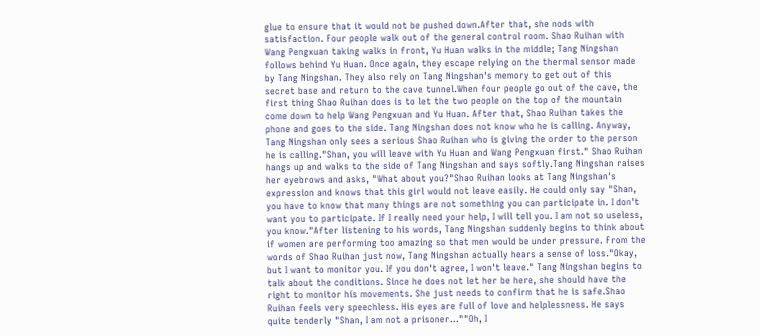glue to ensure that it would not be pushed down.After that, she nods with satisfaction. Four people walk out of the general control room. Shao Ruihan with Wang Pengxuan taking walks in front, Yu Huan walks in the middle; Tang Ningshan follows behind Yu Huan. Once again, they escape relying on the thermal sensor made by Tang Ningshan. They also rely on Tang Ningshan's memory to get out of this secret base and return to the cave tunnel.When four people go out of the cave, the first thing Shao Ruihan does is to let the two people on the top of the mountain come down to help Wang Pengxuan and Yu Huan. After that, Shao Ruihan takes the phone and goes to the side. Tang Ningshan does not know who he is calling. Anyway, Tang Ningshan only sees a serious Shao Ruihan who is giving the order to the person he is calling."Shan, you will leave with Yu Huan and Wang Pengxuan first." Shao Ruihan hangs up and walks to the side of Tang Ningshan and says softly.Tang Ningshan raises her eyebrows and asks, "What about you?"Shao Ruihan looks at Tang Ningshan's expression and knows that this girl would not leave easily. He could only say "Shan, you have to know that many things are not something you can participate in. I don't want you to participate. If I really need your help, I will tell you. I am not so useless, you know."After listening to his words, Tang Ningshan suddenly begins to think about if women are performing too amazing so that men would be under pressure. From the words of Shao Ruihan just now, Tang Ningshan actually hears a sense of loss."Okay, but I want to monitor you. If you don't agree, I won't leave." Tang Ningshan begins to talk about the conditions. Since he does not let her be here, she should have the right to monitor his movements. She just needs to confirm that he is safe.Shao Ruihan feels very speechless. His eyes are full of love and helplessness. He says quite tenderly "Shan, I am not a prisoner...""Oh, I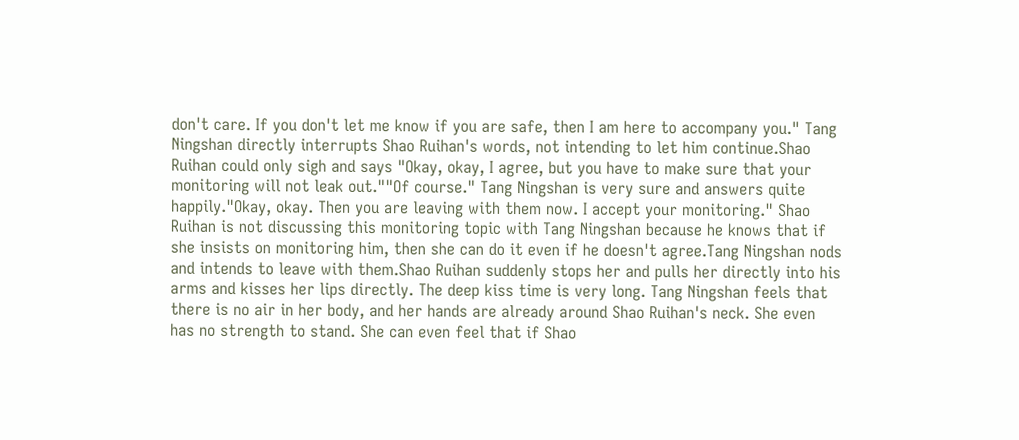don't care. If you don't let me know if you are safe, then I am here to accompany you." Tang Ningshan directly interrupts Shao Ruihan's words, not intending to let him continue.Shao Ruihan could only sigh and says "Okay, okay, I agree, but you have to make sure that your monitoring will not leak out.""Of course." Tang Ningshan is very sure and answers quite happily."Okay, okay. Then you are leaving with them now. I accept your monitoring." Shao Ruihan is not discussing this monitoring topic with Tang Ningshan because he knows that if she insists on monitoring him, then she can do it even if he doesn't agree.Tang Ningshan nods and intends to leave with them.Shao Ruihan suddenly stops her and pulls her directly into his arms and kisses her lips directly. The deep kiss time is very long. Tang Ningshan feels that there is no air in her body, and her hands are already around Shao Ruihan's neck. She even has no strength to stand. She can even feel that if Shao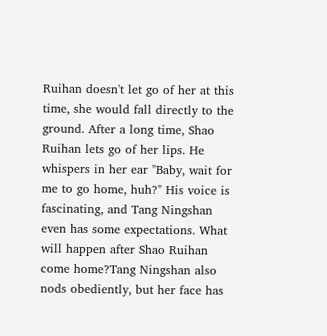Ruihan doesn't let go of her at this time, she would fall directly to the ground. After a long time, Shao Ruihan lets go of her lips. He whispers in her ear "Baby, wait for me to go home, huh?" His voice is fascinating, and Tang Ningshan even has some expectations. What will happen after Shao Ruihan come home?Tang Ningshan also nods obediently, but her face has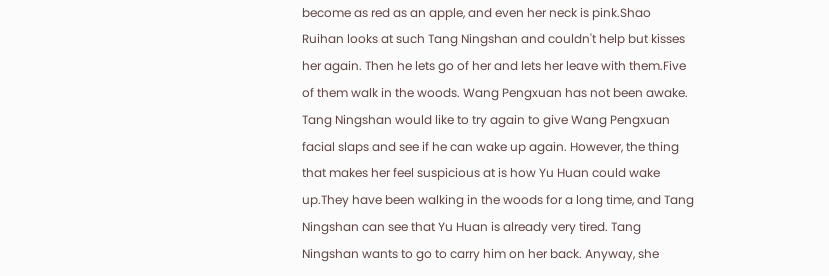become as red as an apple, and even her neck is pink.Shao Ruihan looks at such Tang Ningshan and couldn't help but kisses her again. Then he lets go of her and lets her leave with them.Five of them walk in the woods. Wang Pengxuan has not been awake. Tang Ningshan would like to try again to give Wang Pengxuan facial slaps and see if he can wake up again. However, the thing that makes her feel suspicious at is how Yu Huan could wake up.They have been walking in the woods for a long time, and Tang Ningshan can see that Yu Huan is already very tired. Tang Ningshan wants to go to carry him on her back. Anyway, she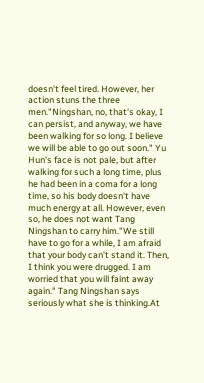doesn't feel tired. However, her action stuns the three men."Ningshan, no, that's okay, I can persist, and anyway, we have been walking for so long. I believe we will be able to go out soon." Yu Hun's face is not pale, but after walking for such a long time, plus he had been in a coma for a long time, so his body doesn't have much energy at all. However, even so, he does not want Tang Ningshan to carry him."We still have to go for a while, I am afraid that your body can't stand it. Then, I think you were drugged. I am worried that you will faint away again." Tang Ningshan says seriously what she is thinking.At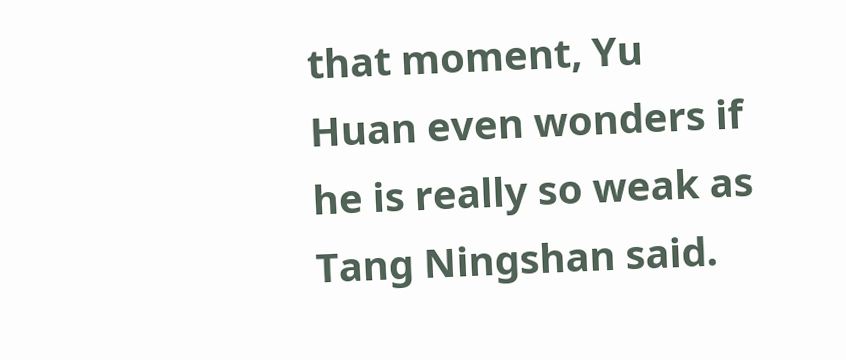that moment, Yu Huan even wonders if he is really so weak as Tang Ningshan said.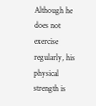Although he does not exercise regularly, his physical strength is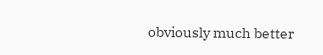obviously much better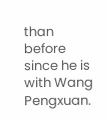than before since he is with Wang Pengxuan.